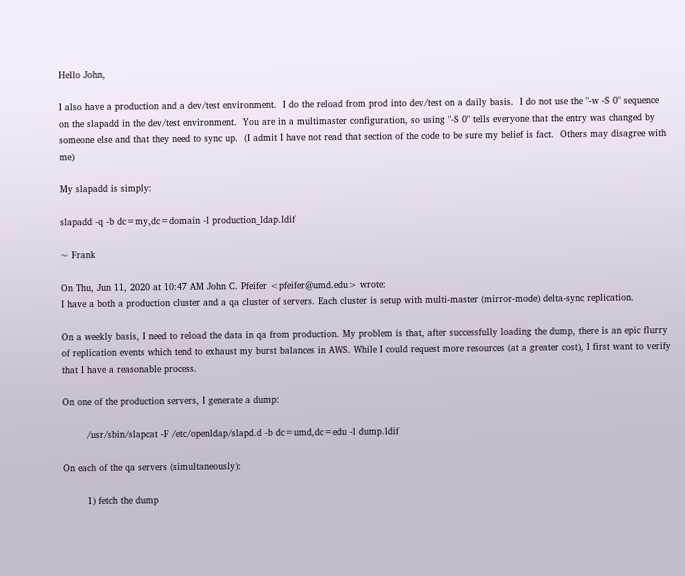Hello John,

I also have a production and a dev/test environment.  I do the reload from prod into dev/test on a daily basis.  I do not use the "-w -S 0" sequence on the slapadd in the dev/test environment.  You are in a multimaster configuration, so using "-S 0" tells everyone that the entry was changed by someone else and that they need to sync up.  (I admit I have not read that section of the code to be sure my belief is fact.  Others may disagree with me)

My slapadd is simply:

slapadd -q -b dc=my,dc=domain -l production_ldap.ldif

~ Frank

On Thu, Jun 11, 2020 at 10:47 AM John C. Pfeifer <pfeifer@umd.edu> wrote:
I have a both a production cluster and a qa cluster of servers. Each cluster is setup with multi-master (mirror-mode) delta-sync replication.

On a weekly basis, I need to reload the data in qa from production. My problem is that, after successfully loading the dump, there is an epic flurry of replication events which tend to exhaust my burst balances in AWS. While I could request more resources (at a greater cost), I first want to verify that I have a reasonable process.

On one of the production servers, I generate a dump:

        /usr/sbin/slapcat -F /etc/openldap/slapd.d -b dc=umd,dc=edu -l dump.ldif

On each of the qa servers (simultaneously):

        1) fetch the dump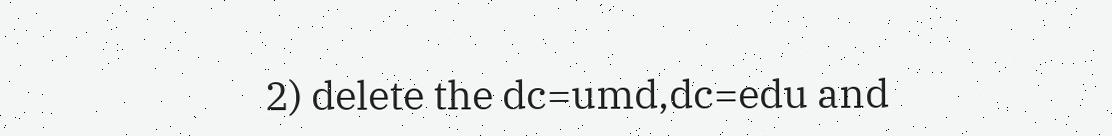2) delete the dc=umd,dc=edu and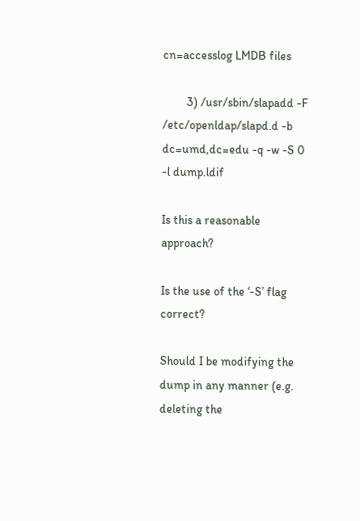cn=accesslog LMDB files

        3) /usr/sbin/slapadd -F /etc/openldap/slapd.d -b dc=umd,dc=edu -q -w -S 0 -l dump.ldif

Is this a reasonable approach?

Is the use of the ‘-S’ flag correct?

Should I be modifying the dump in any manner (e.g. deleting the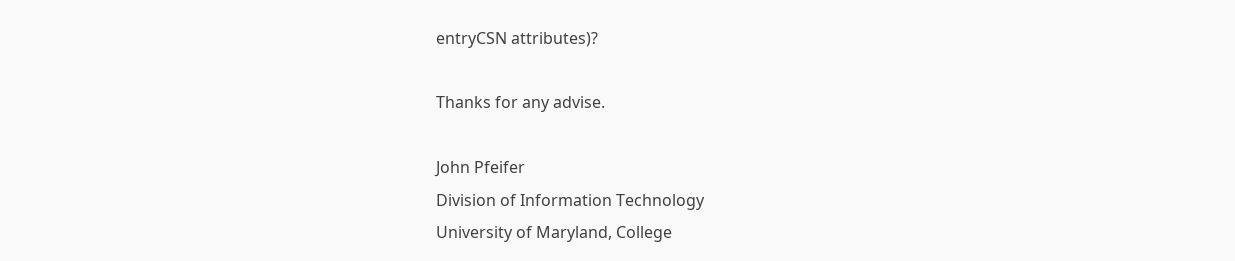entryCSN attributes)?

Thanks for any advise.

John Pfeifer
Division of Information Technology
University of Maryland, College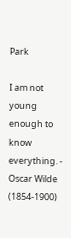Park

I am not young enough to know everything. - Oscar Wilde (1854-1900)